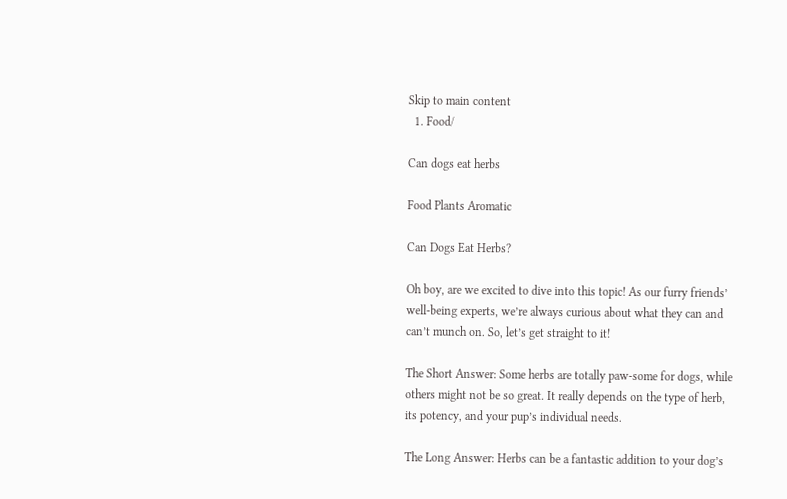Skip to main content
  1. Food/

Can dogs eat herbs

Food Plants Aromatic

Can Dogs Eat Herbs?

Oh boy, are we excited to dive into this topic! As our furry friends’ well-being experts, we’re always curious about what they can and can’t munch on. So, let’s get straight to it!

The Short Answer: Some herbs are totally paw-some for dogs, while others might not be so great. It really depends on the type of herb, its potency, and your pup’s individual needs.

The Long Answer: Herbs can be a fantastic addition to your dog’s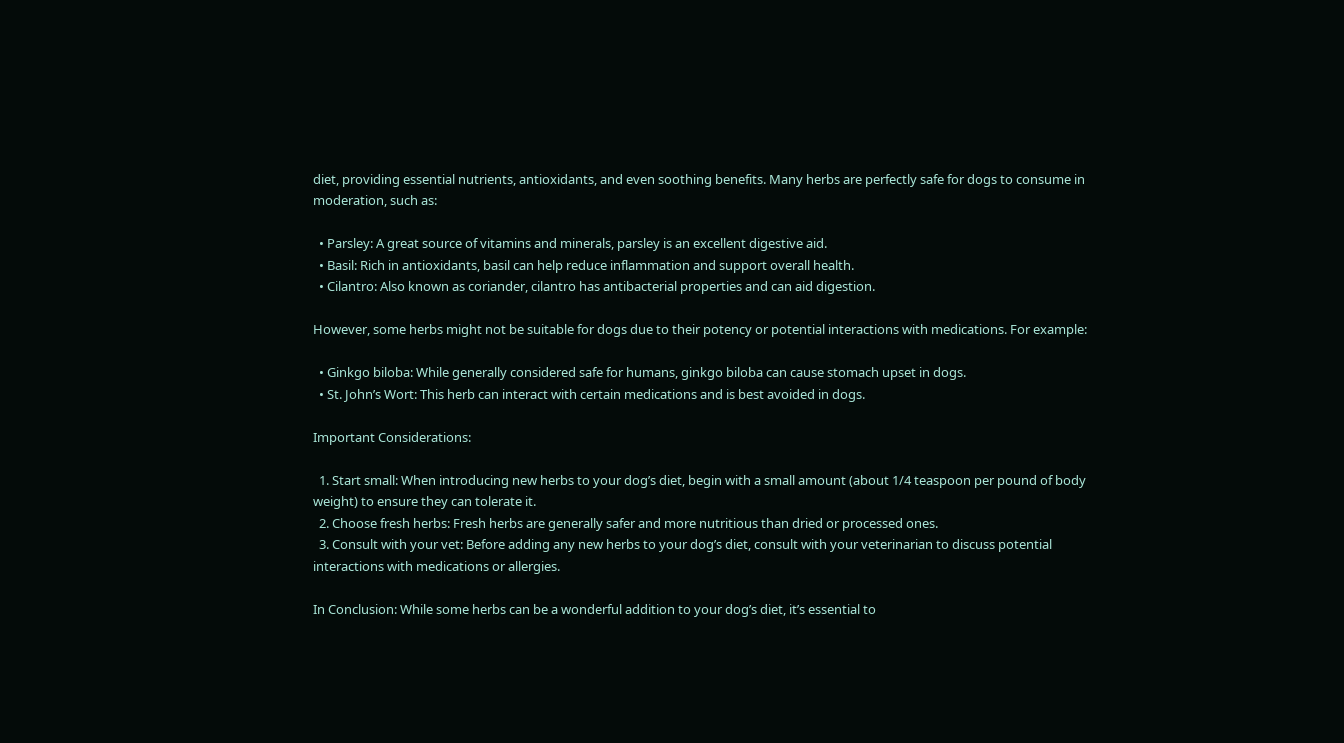diet, providing essential nutrients, antioxidants, and even soothing benefits. Many herbs are perfectly safe for dogs to consume in moderation, such as:

  • Parsley: A great source of vitamins and minerals, parsley is an excellent digestive aid.
  • Basil: Rich in antioxidants, basil can help reduce inflammation and support overall health.
  • Cilantro: Also known as coriander, cilantro has antibacterial properties and can aid digestion.

However, some herbs might not be suitable for dogs due to their potency or potential interactions with medications. For example:

  • Ginkgo biloba: While generally considered safe for humans, ginkgo biloba can cause stomach upset in dogs.
  • St. John’s Wort: This herb can interact with certain medications and is best avoided in dogs.

Important Considerations:

  1. Start small: When introducing new herbs to your dog’s diet, begin with a small amount (about 1/4 teaspoon per pound of body weight) to ensure they can tolerate it.
  2. Choose fresh herbs: Fresh herbs are generally safer and more nutritious than dried or processed ones.
  3. Consult with your vet: Before adding any new herbs to your dog’s diet, consult with your veterinarian to discuss potential interactions with medications or allergies.

In Conclusion: While some herbs can be a wonderful addition to your dog’s diet, it’s essential to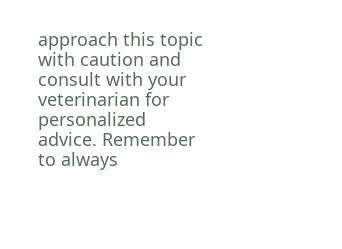approach this topic with caution and consult with your veterinarian for personalized advice. Remember to always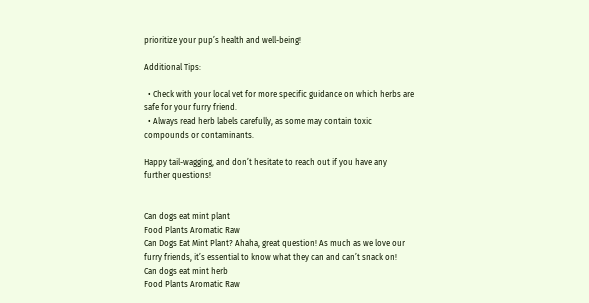prioritize your pup’s health and well-being!

Additional Tips:

  • Check with your local vet for more specific guidance on which herbs are safe for your furry friend.
  • Always read herb labels carefully, as some may contain toxic compounds or contaminants.

Happy tail-wagging, and don’t hesitate to reach out if you have any further questions!


Can dogs eat mint plant
Food Plants Aromatic Raw
Can Dogs Eat Mint Plant? Ahaha, great question! As much as we love our furry friends, it’s essential to know what they can and can’t snack on!
Can dogs eat mint herb
Food Plants Aromatic Raw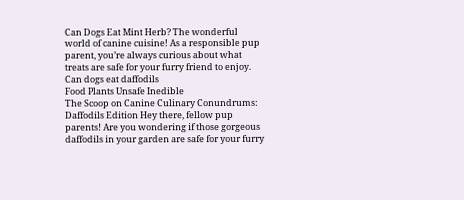Can Dogs Eat Mint Herb? The wonderful world of canine cuisine! As a responsible pup parent, you’re always curious about what treats are safe for your furry friend to enjoy.
Can dogs eat daffodils
Food Plants Unsafe Inedible
The Scoop on Canine Culinary Conundrums: Daffodils Edition Hey there, fellow pup parents! Are you wondering if those gorgeous daffodils in your garden are safe for your furry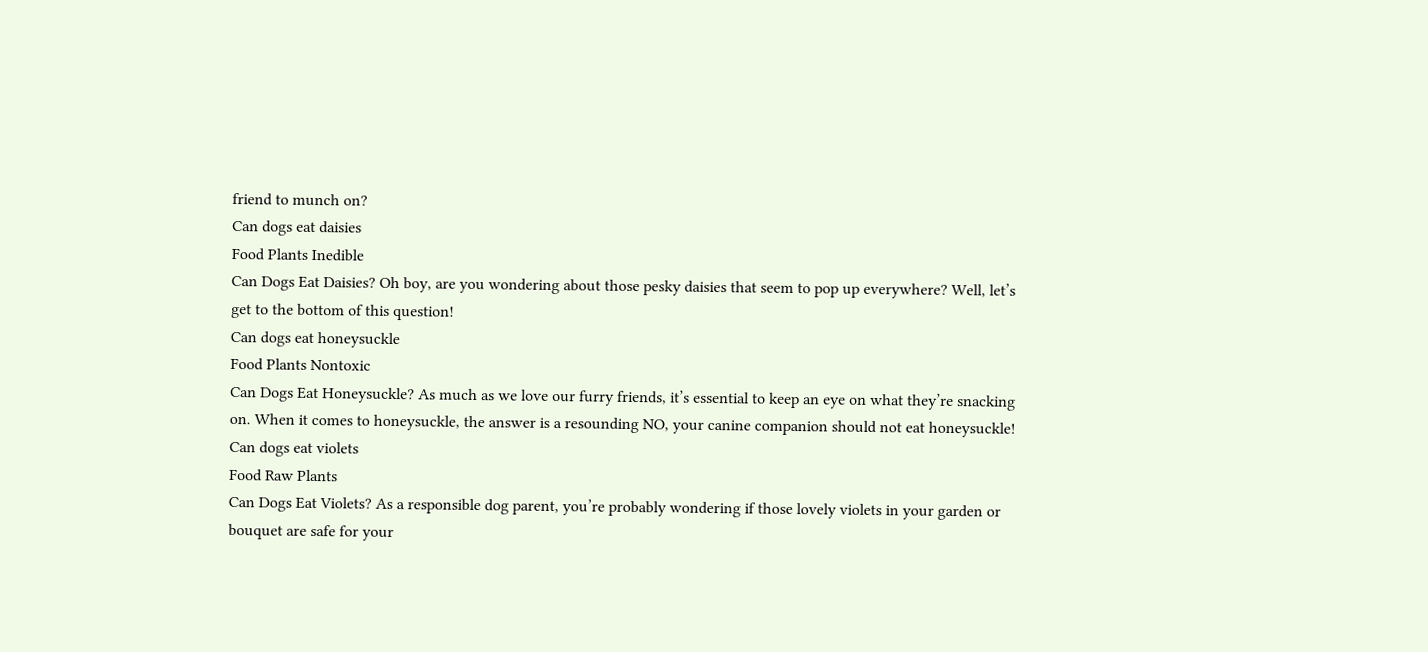friend to munch on?
Can dogs eat daisies
Food Plants Inedible
Can Dogs Eat Daisies? Oh boy, are you wondering about those pesky daisies that seem to pop up everywhere? Well, let’s get to the bottom of this question!
Can dogs eat honeysuckle
Food Plants Nontoxic
Can Dogs Eat Honeysuckle? As much as we love our furry friends, it’s essential to keep an eye on what they’re snacking on. When it comes to honeysuckle, the answer is a resounding NO, your canine companion should not eat honeysuckle!
Can dogs eat violets
Food Raw Plants
Can Dogs Eat Violets? As a responsible dog parent, you’re probably wondering if those lovely violets in your garden or bouquet are safe for your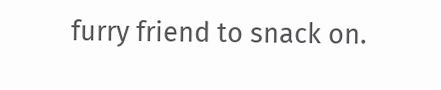furry friend to snack on.